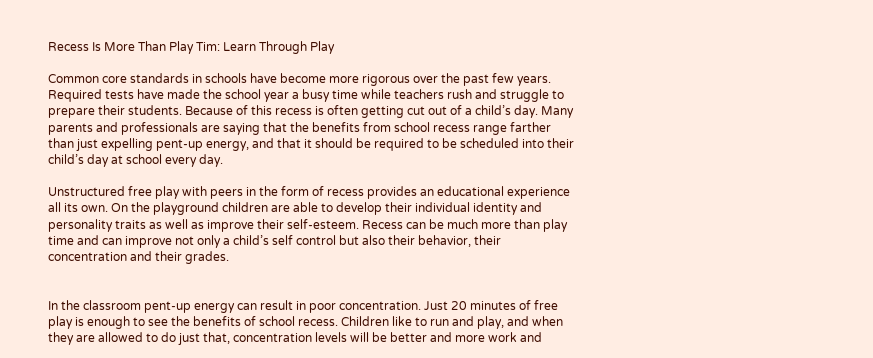Recess Is More Than Play Tim: Learn Through Play

Common core standards in schools have become more rigorous over the past few years. Required tests have made the school year a busy time while teachers rush and struggle to prepare their students. Because of this recess is often getting cut out of a child’s day. Many parents and professionals are saying that the benefits from school recess range farther than just expelling pent-up energy, and that it should be required to be scheduled into their child’s day at school every day.

Unstructured free play with peers in the form of recess provides an educational experience all its own. On the playground children are able to develop their individual identity and personality traits as well as improve their self-esteem. Recess can be much more than play time and can improve not only a child’s self control but also their behavior, their concentration and their grades.


In the classroom pent-up energy can result in poor concentration. Just 20 minutes of free play is enough to see the benefits of school recess. Children like to run and play, and when they are allowed to do just that, concentration levels will be better and more work and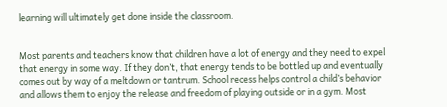learning will ultimately get done inside the classroom.


Most parents and teachers know that children have a lot of energy and they need to expel that energy in some way. If they don’t, that energy tends to be bottled up and eventually comes out by way of a meltdown or tantrum. School recess helps control a child’s behavior and allows them to enjoy the release and freedom of playing outside or in a gym. Most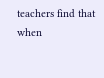teachers find that when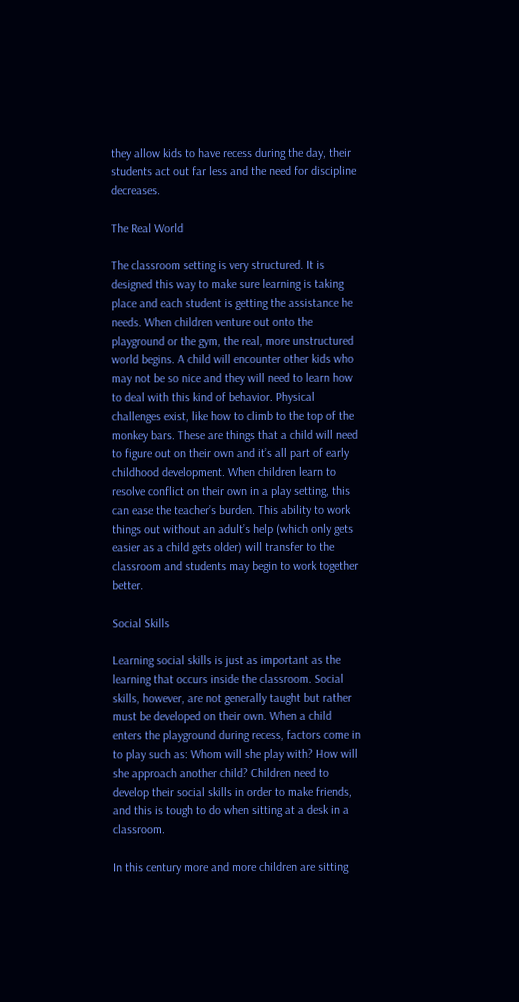they allow kids to have recess during the day, their students act out far less and the need for discipline decreases.

The Real World

The classroom setting is very structured. It is designed this way to make sure learning is taking place and each student is getting the assistance he needs. When children venture out onto the playground or the gym, the real, more unstructured world begins. A child will encounter other kids who may not be so nice and they will need to learn how to deal with this kind of behavior. Physical challenges exist, like how to climb to the top of the monkey bars. These are things that a child will need to figure out on their own and it’s all part of early childhood development. When children learn to resolve conflict on their own in a play setting, this can ease the teacher’s burden. This ability to work things out without an adult’s help (which only gets easier as a child gets older) will transfer to the classroom and students may begin to work together better.

Social Skills

Learning social skills is just as important as the learning that occurs inside the classroom. Social skills, however, are not generally taught but rather must be developed on their own. When a child enters the playground during recess, factors come in to play such as: Whom will she play with? How will she approach another child? Children need to develop their social skills in order to make friends, and this is tough to do when sitting at a desk in a classroom.

In this century more and more children are sitting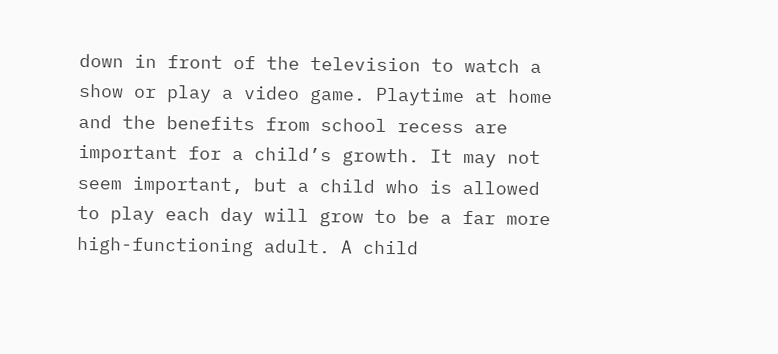down in front of the television to watch a show or play a video game. Playtime at home and the benefits from school recess are important for a child’s growth. It may not seem important, but a child who is allowed to play each day will grow to be a far more high-functioning adult. A child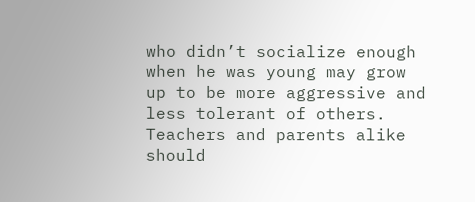who didn’t socialize enough when he was young may grow up to be more aggressive and less tolerant of others. Teachers and parents alike should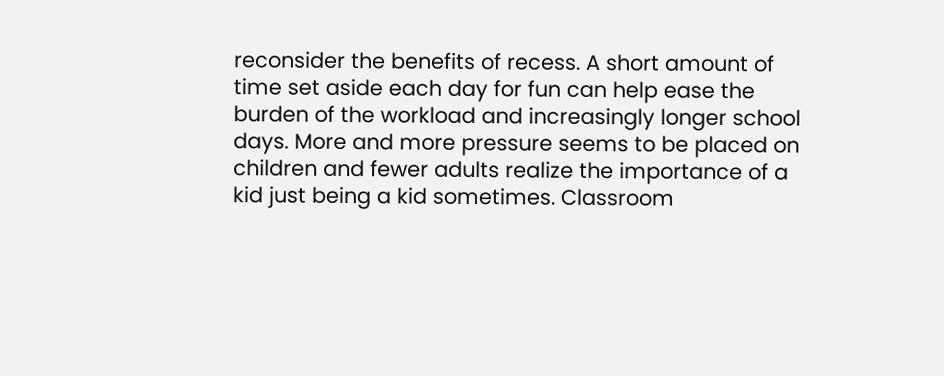reconsider the benefits of recess. A short amount of time set aside each day for fun can help ease the burden of the workload and increasingly longer school days. More and more pressure seems to be placed on children and fewer adults realize the importance of a kid just being a kid sometimes. Classroom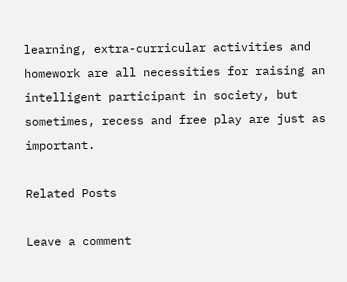learning, extra-curricular activities and homework are all necessities for raising an intelligent participant in society, but sometimes, recess and free play are just as important.

Related Posts

Leave a comment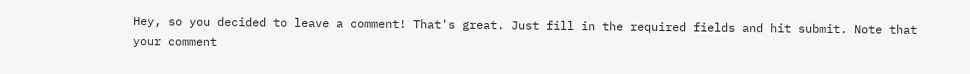Hey, so you decided to leave a comment! That's great. Just fill in the required fields and hit submit. Note that your comment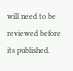will need to be reviewed before its published.